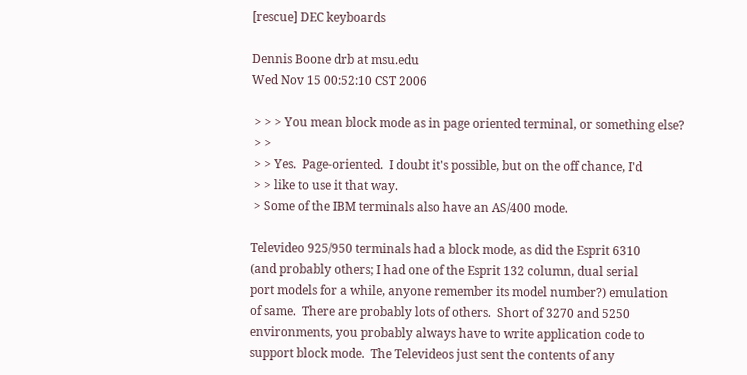[rescue] DEC keyboards

Dennis Boone drb at msu.edu
Wed Nov 15 00:52:10 CST 2006

 > > > You mean block mode as in page oriented terminal, or something else?
 > >
 > > Yes.  Page-oriented.  I doubt it's possible, but on the off chance, I'd
 > > like to use it that way.
 > Some of the IBM terminals also have an AS/400 mode.

Televideo 925/950 terminals had a block mode, as did the Esprit 6310
(and probably others; I had one of the Esprit 132 column, dual serial
port models for a while, anyone remember its model number?) emulation
of same.  There are probably lots of others.  Short of 3270 and 5250
environments, you probably always have to write application code to
support block mode.  The Televideos just sent the contents of any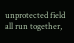unprotected field all run together,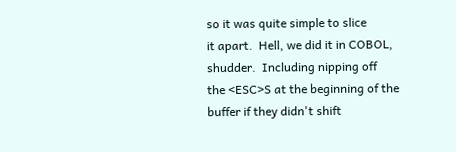so it was quite simple to slice
it apart.  Hell, we did it in COBOL, shudder.  Including nipping off
the <ESC>S at the beginning of the buffer if they didn't shift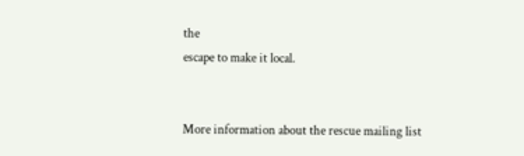the
escape to make it local.


More information about the rescue mailing list